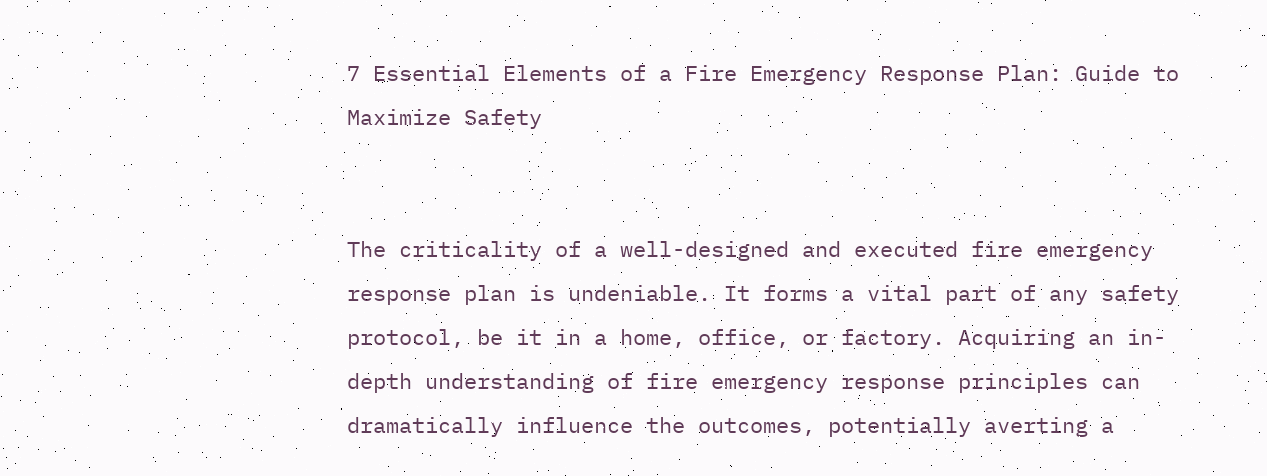7 Essential Elements of a Fire Emergency Response Plan: Guide to Maximize Safety


The criticality of a well-designed and executed fire emergency response plan is undeniable. It forms a vital part of any safety protocol, be it in a home, office, or factory. Acquiring an in-depth understanding of fire emergency response principles can dramatically influence the outcomes, potentially averting a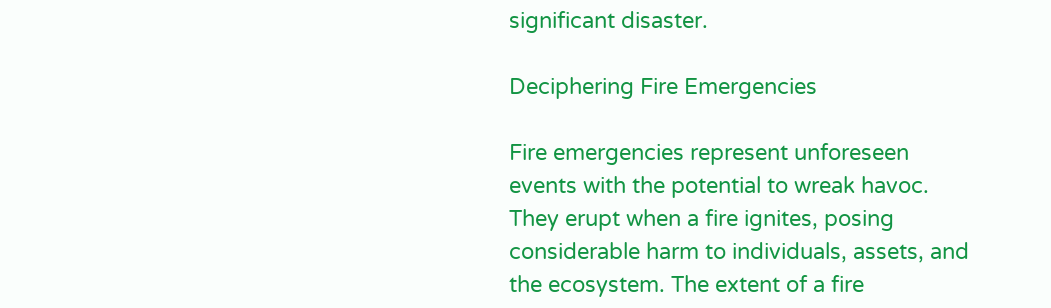significant disaster.

Deciphering Fire Emergencies

Fire emergencies represent unforeseen events with the potential to wreak havoc. They erupt when a fire ignites, posing considerable harm to individuals, assets, and the ecosystem. The extent of a fire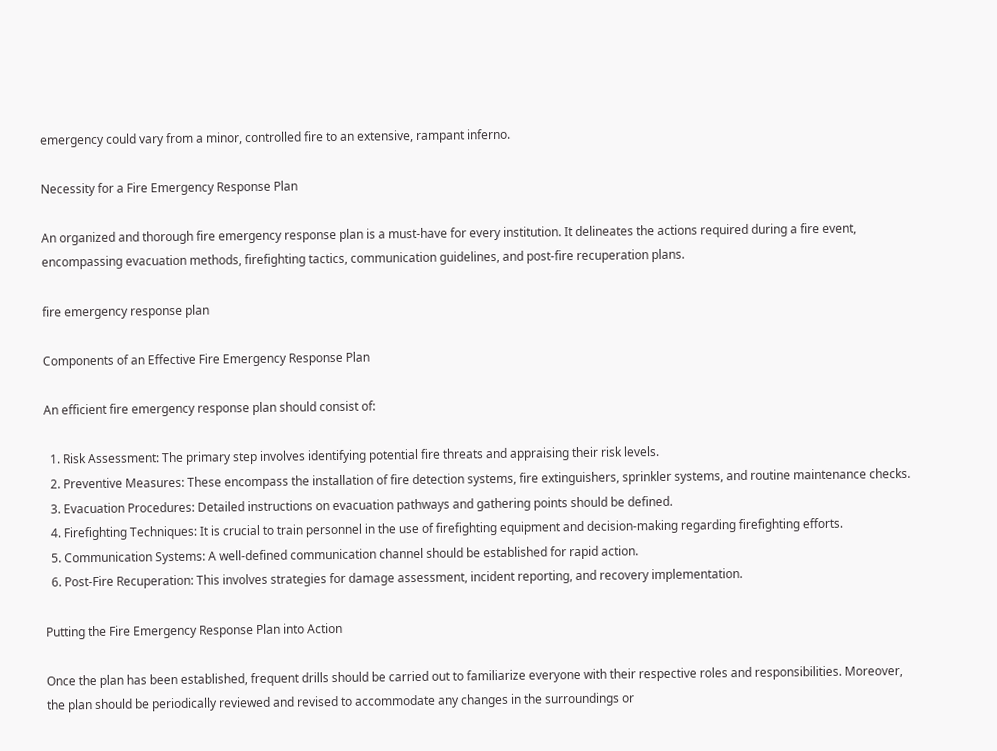emergency could vary from a minor, controlled fire to an extensive, rampant inferno.

Necessity for a Fire Emergency Response Plan

An organized and thorough fire emergency response plan is a must-have for every institution. It delineates the actions required during a fire event, encompassing evacuation methods, firefighting tactics, communication guidelines, and post-fire recuperation plans.

fire emergency response plan

Components of an Effective Fire Emergency Response Plan

An efficient fire emergency response plan should consist of:

  1. Risk Assessment: The primary step involves identifying potential fire threats and appraising their risk levels.
  2. Preventive Measures: These encompass the installation of fire detection systems, fire extinguishers, sprinkler systems, and routine maintenance checks.
  3. Evacuation Procedures: Detailed instructions on evacuation pathways and gathering points should be defined.
  4. Firefighting Techniques: It is crucial to train personnel in the use of firefighting equipment and decision-making regarding firefighting efforts.
  5. Communication Systems: A well-defined communication channel should be established for rapid action.
  6. Post-Fire Recuperation: This involves strategies for damage assessment, incident reporting, and recovery implementation.

Putting the Fire Emergency Response Plan into Action

Once the plan has been established, frequent drills should be carried out to familiarize everyone with their respective roles and responsibilities. Moreover, the plan should be periodically reviewed and revised to accommodate any changes in the surroundings or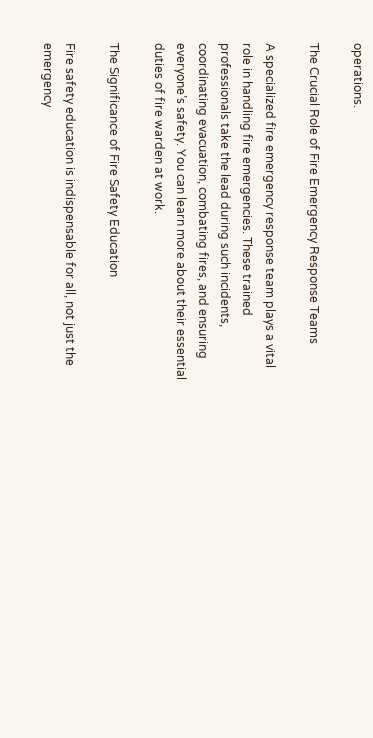operations.

The Crucial Role of Fire Emergency Response Teams

A specialized fire emergency response team plays a vital role in handling fire emergencies. These trained professionals take the lead during such incidents, coordinating evacuation, combating fires, and ensuring everyone’s safety. You can learn more about their essential duties of fire warden at work.

The Significance of Fire Safety Education

Fire safety education is indispensable for all, not just the emergency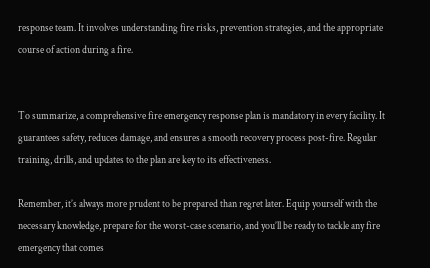response team. It involves understanding fire risks, prevention strategies, and the appropriate course of action during a fire.


To summarize, a comprehensive fire emergency response plan is mandatory in every facility. It guarantees safety, reduces damage, and ensures a smooth recovery process post-fire. Regular training, drills, and updates to the plan are key to its effectiveness.

Remember, it’s always more prudent to be prepared than regret later. Equip yourself with the necessary knowledge, prepare for the worst-case scenario, and you’ll be ready to tackle any fire emergency that comes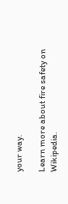your way.

Learn more about fire safety on Wikipedia.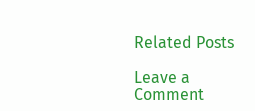Related Posts

Leave a Comment